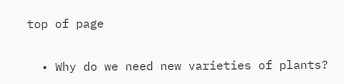top of page


  • Why do we need new varieties of plants?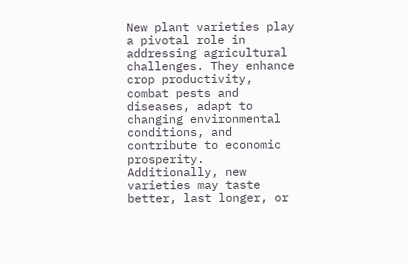New plant varieties play a pivotal role in addressing agricultural challenges. They enhance crop productivity, combat pests and diseases, adapt to changing environmental conditions, and contribute to economic prosperity. Additionally, new varieties may taste better, last longer, or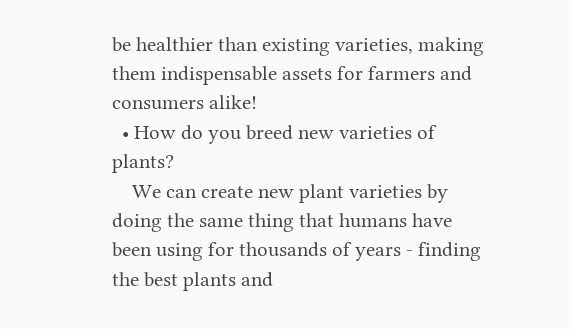be healthier than existing varieties, making them indispensable assets for farmers and consumers alike!
  • How do you breed new varieties of plants?
    We can create new plant varieties by doing the same thing that humans have been using for thousands of years - finding the best plants and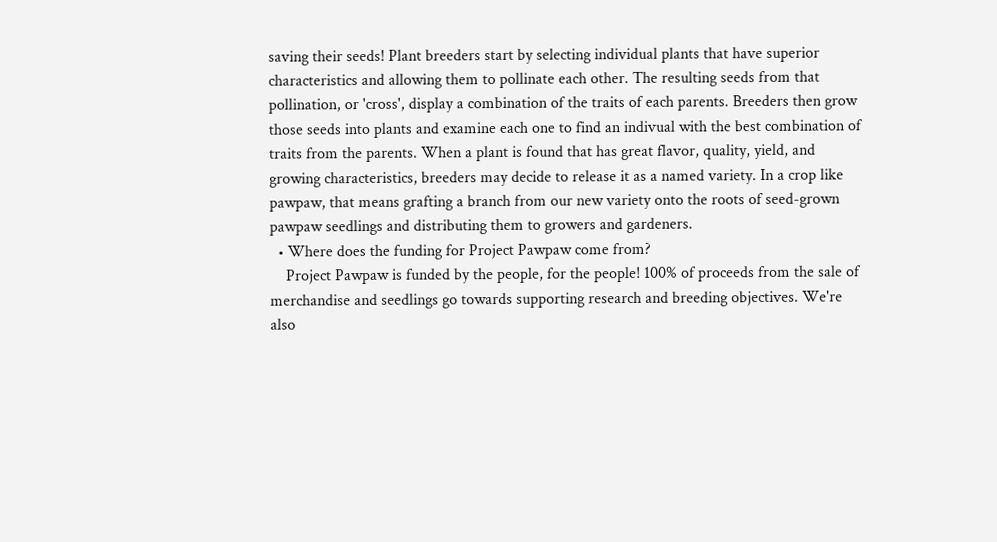saving their seeds! Plant breeders start by selecting individual plants that have superior characteristics and allowing them to pollinate each other. The resulting seeds from that pollination, or 'cross', display a combination of the traits of each parents. Breeders then grow those seeds into plants and examine each one to find an indivual with the best combination of traits from the parents. When a plant is found that has great flavor, quality, yield, and growing characteristics, breeders may decide to release it as a named variety. In a crop like pawpaw, that means grafting a branch from our new variety onto the roots of seed-grown pawpaw seedlings and distributing them to growers and gardeners.
  • Where does the funding for Project Pawpaw come from?
    Project Pawpaw is funded by the people, for the people! 100% of proceeds from the sale of merchandise and seedlings go towards supporting research and breeding objectives. We're also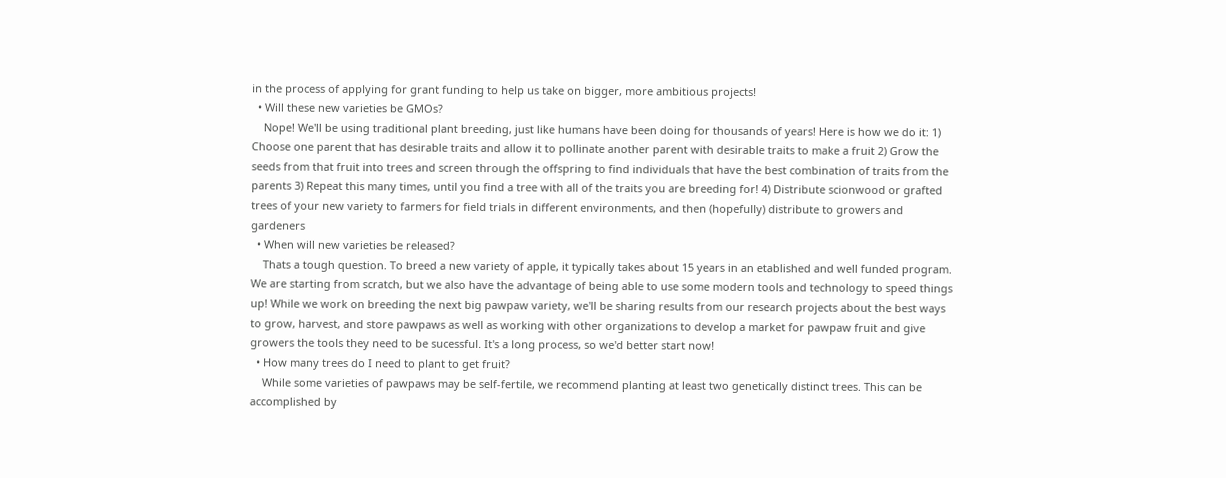in the process of applying for grant funding to help us take on bigger, more ambitious projects!
  • Will these new varieties be GMOs?
    Nope! We'll be using traditional plant breeding, just like humans have been doing for thousands of years! Here is how we do it: 1) Choose one parent that has desirable traits and allow it to pollinate another parent with desirable traits to make a fruit 2) Grow the seeds from that fruit into trees and screen through the offspring to find individuals that have the best combination of traits from the parents 3) Repeat this many times, until you find a tree with all of the traits you are breeding for! 4) Distribute scionwood or grafted trees of your new variety to farmers for field trials in different environments, and then (hopefully) distribute to growers and gardeners
  • When will new varieties be released?
    Thats a tough question. To breed a new variety of apple, it typically takes about 15 years in an etablished and well funded program. We are starting from scratch, but we also have the advantage of being able to use some modern tools and technology to speed things up! While we work on breeding the next big pawpaw variety, we'll be sharing results from our research projects about the best ways to grow, harvest, and store pawpaws as well as working with other organizations to develop a market for pawpaw fruit and give growers the tools they need to be sucessful. It's a long process, so we'd better start now!
  • How many trees do I need to plant to get fruit?
    While some varieties of pawpaws may be self-fertile, we recommend planting at least two genetically distinct trees. This can be accomplished by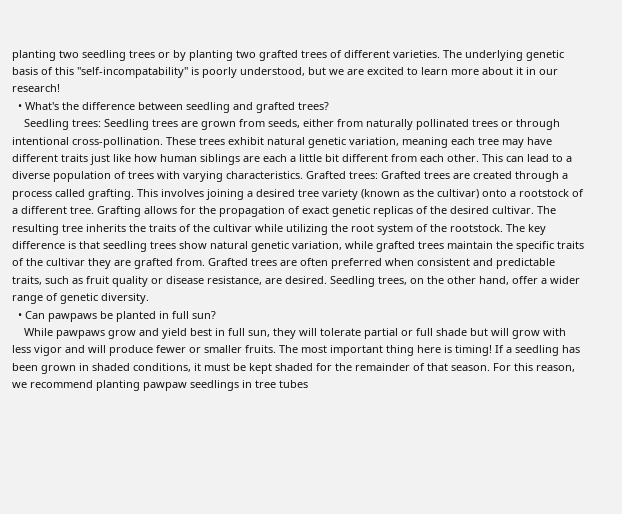planting two seedling trees or by planting two grafted trees of different varieties. The underlying genetic basis of this "self-incompatability" is poorly understood, but we are excited to learn more about it in our research!
  • What's the difference between seedling and grafted trees?
    Seedling trees: Seedling trees are grown from seeds, either from naturally pollinated trees or through intentional cross-pollination. These trees exhibit natural genetic variation, meaning each tree may have different traits just like how human siblings are each a little bit different from each other. This can lead to a diverse population of trees with varying characteristics. Grafted trees: Grafted trees are created through a process called grafting. This involves joining a desired tree variety (known as the cultivar) onto a rootstock of a different tree. Grafting allows for the propagation of exact genetic replicas of the desired cultivar. The resulting tree inherits the traits of the cultivar while utilizing the root system of the rootstock. The key difference is that seedling trees show natural genetic variation, while grafted trees maintain the specific traits of the cultivar they are grafted from. Grafted trees are often preferred when consistent and predictable traits, such as fruit quality or disease resistance, are desired. Seedling trees, on the other hand, offer a wider range of genetic diversity.
  • Can pawpaws be planted in full sun?
    While pawpaws grow and yield best in full sun, they will tolerate partial or full shade but will grow with less vigor and will produce fewer or smaller fruits. The most important thing here is timing! If a seedling has been grown in shaded conditions, it must be kept shaded for the remainder of that season. For this reason, we recommend planting pawpaw seedlings in tree tubes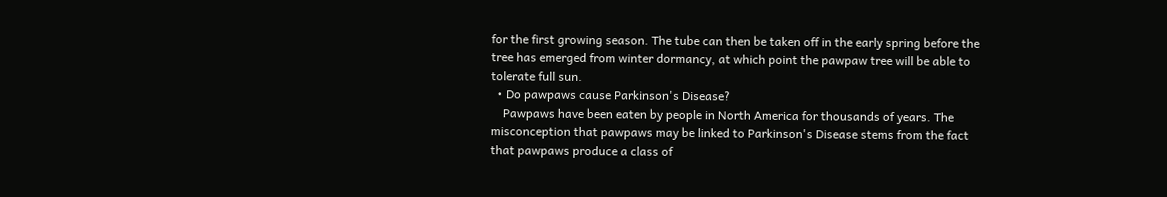for the first growing season. The tube can then be taken off in the early spring before the tree has emerged from winter dormancy, at which point the pawpaw tree will be able to tolerate full sun.
  • Do pawpaws cause Parkinson's Disease?
    Pawpaws have been eaten by people in North America for thousands of years. The misconception that pawpaws may be linked to Parkinson's Disease stems from the fact that pawpaws produce a class of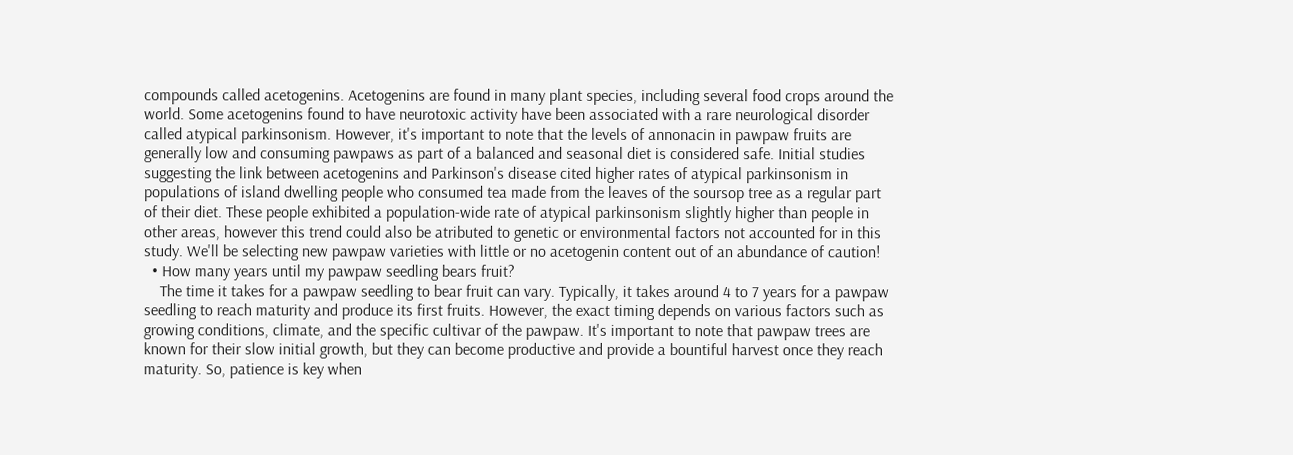compounds called acetogenins. Acetogenins are found in many plant species, including several food crops around the world. Some acetogenins found to have neurotoxic activity have been associated with a rare neurological disorder called atypical parkinsonism. However, it's important to note that the levels of annonacin in pawpaw fruits are generally low and consuming pawpaws as part of a balanced and seasonal diet is considered safe. Initial studies suggesting the link between acetogenins and Parkinson's disease cited higher rates of atypical parkinsonism in populations of island dwelling people who consumed tea made from the leaves of the soursop tree as a regular part of their diet. These people exhibited a population-wide rate of atypical parkinsonism slightly higher than people in other areas, however this trend could also be atributed to genetic or environmental factors not accounted for in this study. We'll be selecting new pawpaw varieties with little or no acetogenin content out of an abundance of caution!
  • How many years until my pawpaw seedling bears fruit?
    The time it takes for a pawpaw seedling to bear fruit can vary. Typically, it takes around 4 to 7 years for a pawpaw seedling to reach maturity and produce its first fruits. However, the exact timing depends on various factors such as growing conditions, climate, and the specific cultivar of the pawpaw. It's important to note that pawpaw trees are known for their slow initial growth, but they can become productive and provide a bountiful harvest once they reach maturity. So, patience is key when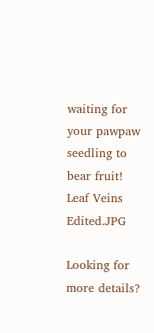waiting for your pawpaw seedling to bear fruit!
Leaf Veins Edited.JPG

Looking for more details?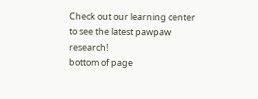Check out our learning center to see the latest pawpaw research!
bottom of page